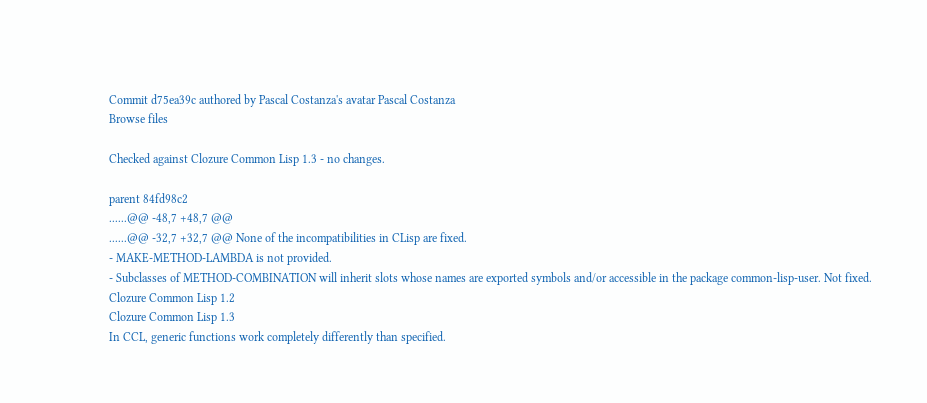Commit d75ea39c authored by Pascal Costanza's avatar Pascal Costanza
Browse files

Checked against Clozure Common Lisp 1.3 - no changes.

parent 84fd98c2
......@@ -48,7 +48,7 @@
......@@ -32,7 +32,7 @@ None of the incompatibilities in CLisp are fixed.
- MAKE-METHOD-LAMBDA is not provided.
- Subclasses of METHOD-COMBINATION will inherit slots whose names are exported symbols and/or accessible in the package common-lisp-user. Not fixed.
Clozure Common Lisp 1.2
Clozure Common Lisp 1.3
In CCL, generic functions work completely differently than specified.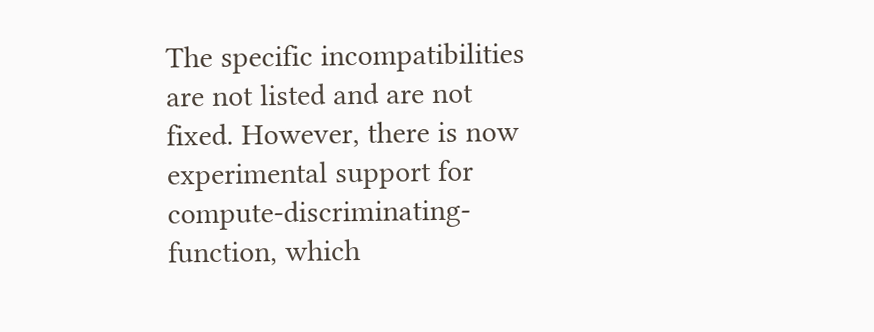The specific incompatibilities are not listed and are not fixed. However, there is now experimental support for compute-discriminating-function, which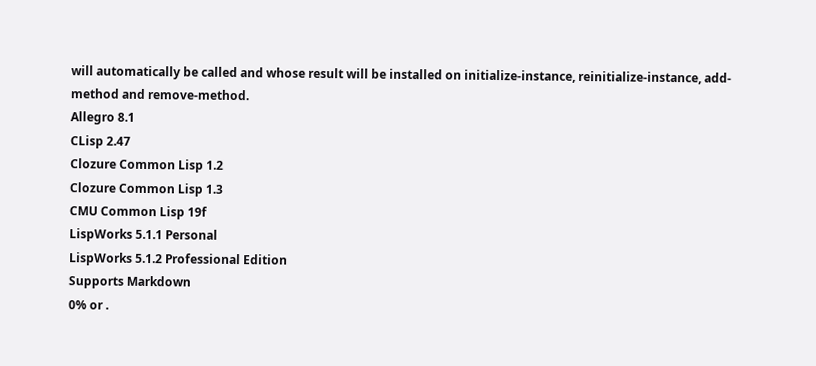will automatically be called and whose result will be installed on initialize-instance, reinitialize-instance, add-method and remove-method.
Allegro 8.1
CLisp 2.47
Clozure Common Lisp 1.2
Clozure Common Lisp 1.3
CMU Common Lisp 19f
LispWorks 5.1.1 Personal
LispWorks 5.1.2 Professional Edition
Supports Markdown
0% or .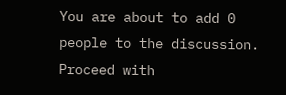You are about to add 0 people to the discussion. Proceed with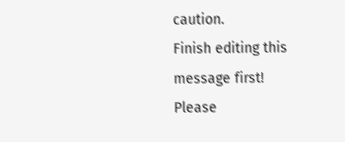caution.
Finish editing this message first!
Please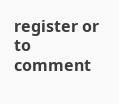register or to comment